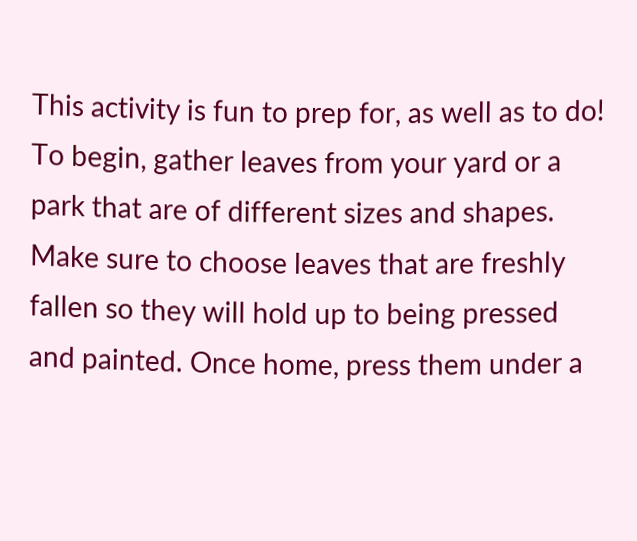This activity is fun to prep for, as well as to do! To begin, gather leaves from your yard or a park that are of different sizes and shapes. Make sure to choose leaves that are freshly fallen so they will hold up to being pressed and painted. Once home, press them under a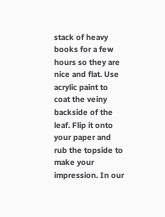stack of heavy books for a few hours so they are nice and flat. Use acrylic paint to coat the veiny backside of the leaf. Flip it onto your paper and rub the topside to make your impression. In our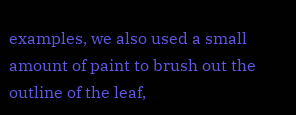examples, we also used a small amount of paint to brush out the outline of the leaf,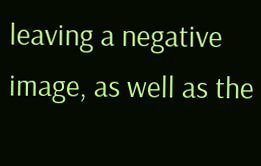leaving a negative image, as well as the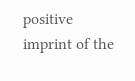positive imprint of the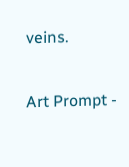veins.

Art Prompt -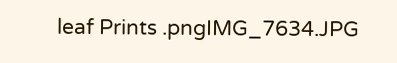leaf Prints .pngIMG_7634.JPG